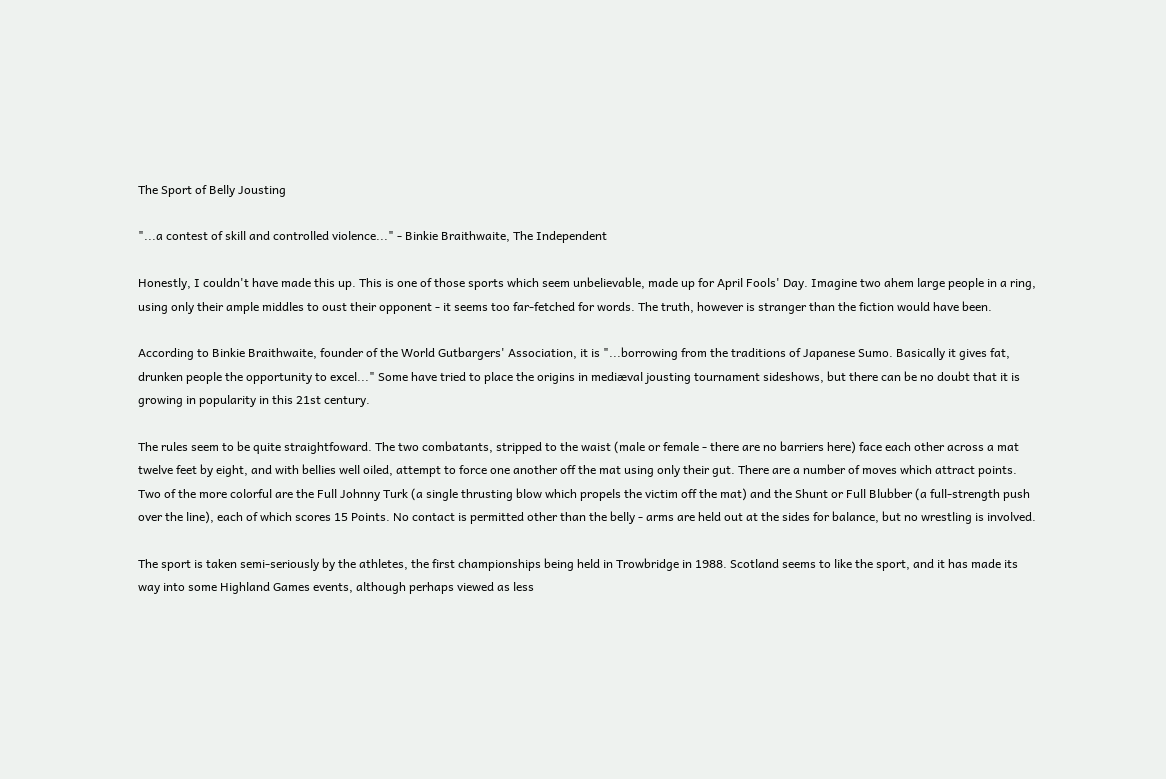The Sport of Belly Jousting

"...a contest of skill and controlled violence..." - Binkie Braithwaite, The Independent

Honestly, I couldn't have made this up. This is one of those sports which seem unbelievable, made up for April Fools' Day. Imagine two ahem large people in a ring, using only their ample middles to oust their opponent - it seems too far-fetched for words. The truth, however is stranger than the fiction would have been.

According to Binkie Braithwaite, founder of the World Gutbargers' Association, it is "...borrowing from the traditions of Japanese Sumo. Basically it gives fat, drunken people the opportunity to excel..." Some have tried to place the origins in mediæval jousting tournament sideshows, but there can be no doubt that it is growing in popularity in this 21st century.

The rules seem to be quite straightfoward. The two combatants, stripped to the waist (male or female - there are no barriers here) face each other across a mat twelve feet by eight, and with bellies well oiled, attempt to force one another off the mat using only their gut. There are a number of moves which attract points. Two of the more colorful are the Full Johnny Turk (a single thrusting blow which propels the victim off the mat) and the Shunt or Full Blubber (a full-strength push over the line), each of which scores 15 Points. No contact is permitted other than the belly - arms are held out at the sides for balance, but no wrestling is involved.

The sport is taken semi-seriously by the athletes, the first championships being held in Trowbridge in 1988. Scotland seems to like the sport, and it has made its way into some Highland Games events, although perhaps viewed as less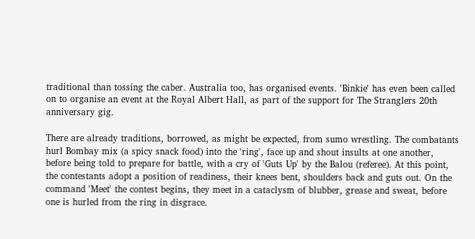traditional than tossing the caber. Australia too, has organised events. 'Binkie' has even been called on to organise an event at the Royal Albert Hall, as part of the support for The Stranglers 20th anniversary gig.

There are already traditions, borrowed, as might be expected, from sumo wrestling. The combatants hurl Bombay mix (a spicy snack food) into the 'ring', face up and shout insults at one another, before being told to prepare for battle, with a cry of 'Guts Up' by the Balou (referee). At this point, the contestants adopt a position of readiness, their knees bent, shoulders back and guts out. On the command 'Meet' the contest begins, they meet in a cataclysm of blubber, grease and sweat, before one is hurled from the ring in disgrace.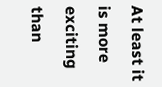At least it is more exciting than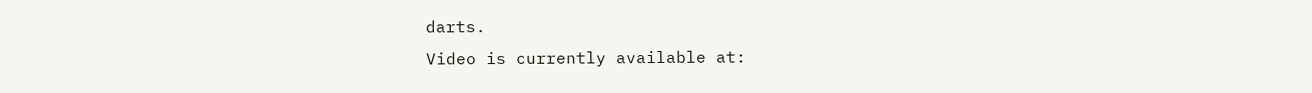darts.
Video is currently available at: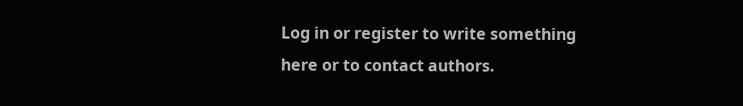Log in or register to write something here or to contact authors.